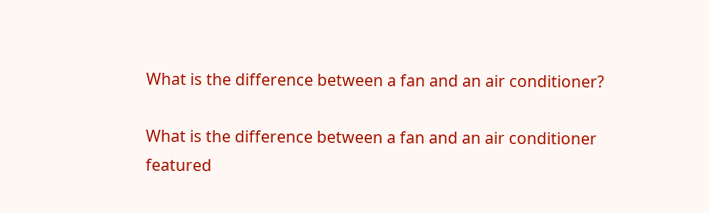What is the difference between a fan and an air conditioner?

What is the difference between a fan and an air conditioner featured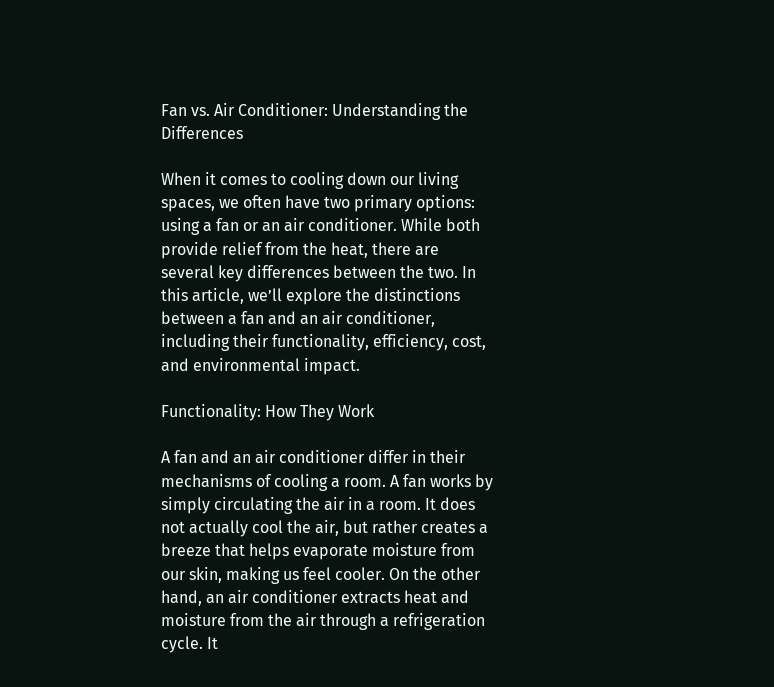Fan vs. Air Conditioner: Understanding the Differences

When it comes to cooling down our living spaces, we often have two primary options: using a fan or an air conditioner. While both provide relief from the heat, there are several key differences between the two. In this article, we’ll explore the distinctions between a fan and an air conditioner, including their functionality, efficiency, cost, and environmental impact.

Functionality: How They Work

A fan and an air conditioner differ in their mechanisms of cooling a room. A fan works by simply circulating the air in a room. It does not actually cool the air, but rather creates a breeze that helps evaporate moisture from our skin, making us feel cooler. On the other hand, an air conditioner extracts heat and moisture from the air through a refrigeration cycle. It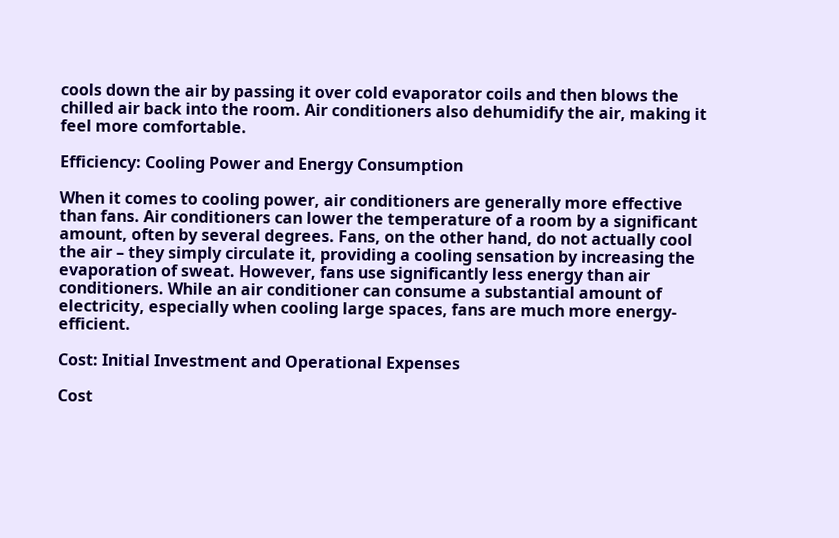cools down the air by passing it over cold evaporator coils and then blows the chilled air back into the room. Air conditioners also dehumidify the air, making it feel more comfortable.

Efficiency: Cooling Power and Energy Consumption

When it comes to cooling power, air conditioners are generally more effective than fans. Air conditioners can lower the temperature of a room by a significant amount, often by several degrees. Fans, on the other hand, do not actually cool the air – they simply circulate it, providing a cooling sensation by increasing the evaporation of sweat. However, fans use significantly less energy than air conditioners. While an air conditioner can consume a substantial amount of electricity, especially when cooling large spaces, fans are much more energy-efficient.

Cost: Initial Investment and Operational Expenses

Cost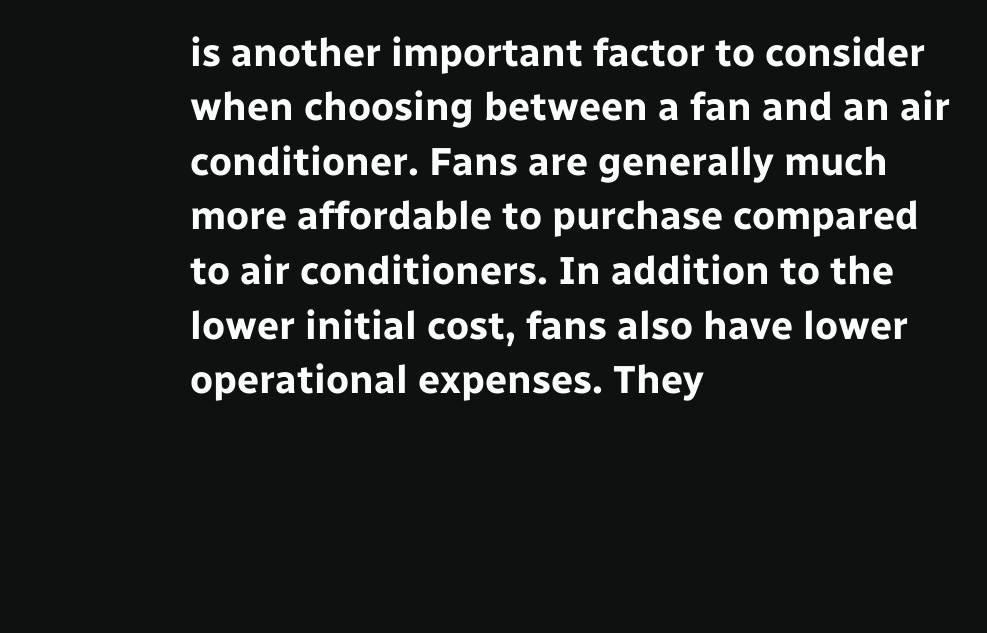is another important factor to consider when choosing between a fan and an air conditioner. Fans are generally much more affordable to purchase compared to air conditioners. In addition to the lower initial cost, fans also have lower operational expenses. They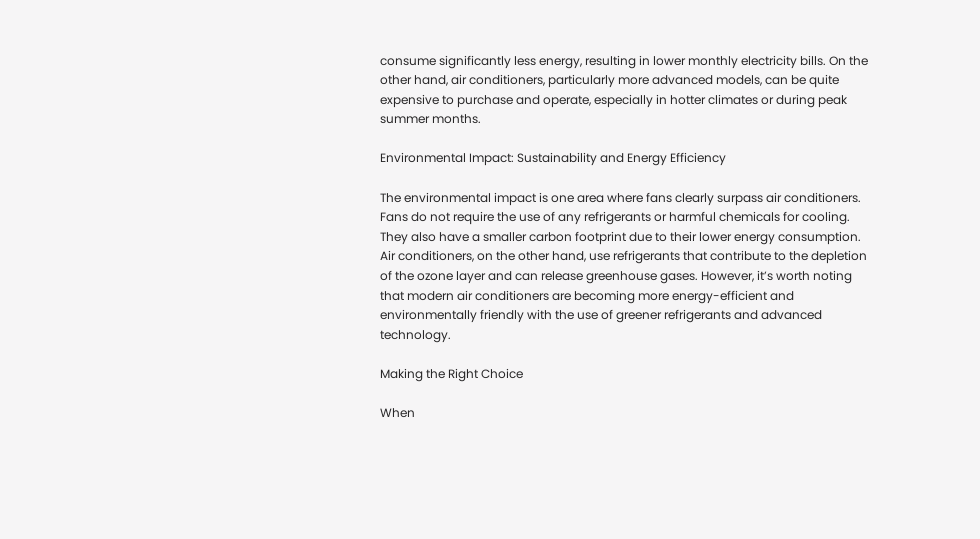consume significantly less energy, resulting in lower monthly electricity bills. On the other hand, air conditioners, particularly more advanced models, can be quite expensive to purchase and operate, especially in hotter climates or during peak summer months.

Environmental Impact: Sustainability and Energy Efficiency

The environmental impact is one area where fans clearly surpass air conditioners. Fans do not require the use of any refrigerants or harmful chemicals for cooling. They also have a smaller carbon footprint due to their lower energy consumption. Air conditioners, on the other hand, use refrigerants that contribute to the depletion of the ozone layer and can release greenhouse gases. However, it’s worth noting that modern air conditioners are becoming more energy-efficient and environmentally friendly with the use of greener refrigerants and advanced technology.

Making the Right Choice

When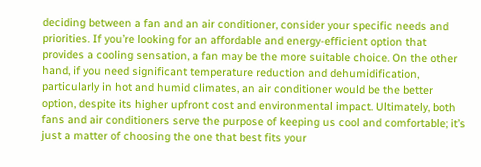deciding between a fan and an air conditioner, consider your specific needs and priorities. If you’re looking for an affordable and energy-efficient option that provides a cooling sensation, a fan may be the more suitable choice. On the other hand, if you need significant temperature reduction and dehumidification, particularly in hot and humid climates, an air conditioner would be the better option, despite its higher upfront cost and environmental impact. Ultimately, both fans and air conditioners serve the purpose of keeping us cool and comfortable; it’s just a matter of choosing the one that best fits your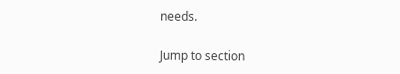needs.

Jump to section